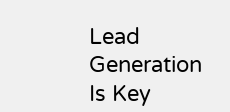Lead Generation Is Key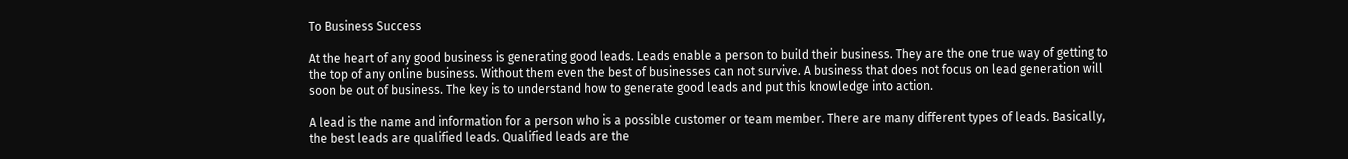To Business Success

At the heart of any good business is generating good leads. Leads enable a person to build their business. They are the one true way of getting to the top of any online business. Without them even the best of businesses can not survive. A business that does not focus on lead generation will soon be out of business. The key is to understand how to generate good leads and put this knowledge into action.

A lead is the name and information for a person who is a possible customer or team member. There are many different types of leads. Basically, the best leads are qualified leads. Qualified leads are the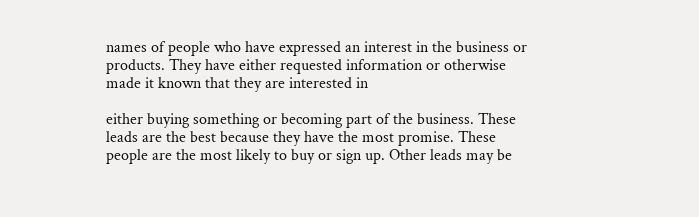names of people who have expressed an interest in the business or products. They have either requested information or otherwise made it known that they are interested in

either buying something or becoming part of the business. These leads are the best because they have the most promise. These people are the most likely to buy or sign up. Other leads may be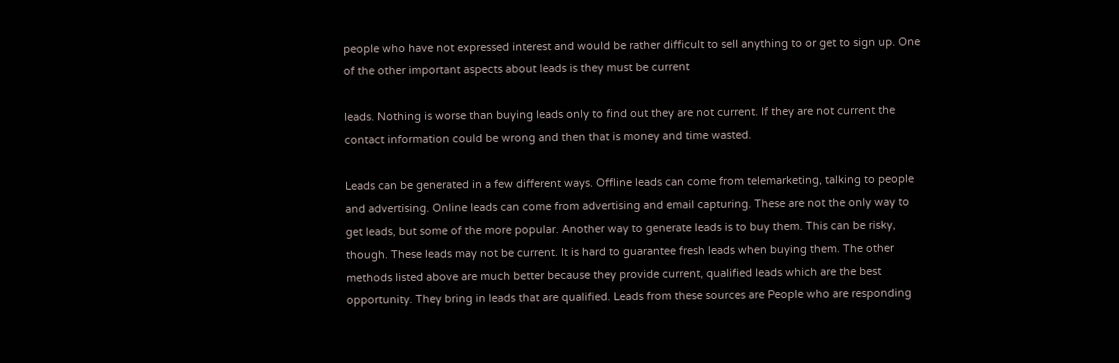people who have not expressed interest and would be rather difficult to sell anything to or get to sign up. One of the other important aspects about leads is they must be current

leads. Nothing is worse than buying leads only to find out they are not current. If they are not current the contact information could be wrong and then that is money and time wasted.

Leads can be generated in a few different ways. Offline leads can come from telemarketing, talking to people and advertising. Online leads can come from advertising and email capturing. These are not the only way to get leads, but some of the more popular. Another way to generate leads is to buy them. This can be risky, though. These leads may not be current. It is hard to guarantee fresh leads when buying them. The other methods listed above are much better because they provide current, qualified leads which are the best opportunity. They bring in leads that are qualified. Leads from these sources are People who are responding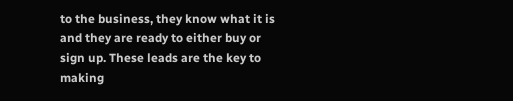to the business, they know what it is and they are ready to either buy or sign up. These leads are the key to making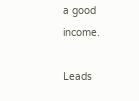a good income.

Leads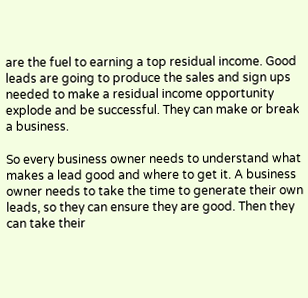are the fuel to earning a top residual income. Good leads are going to produce the sales and sign ups needed to make a residual income opportunity explode and be successful. They can make or break a business.

So every business owner needs to understand what makes a lead good and where to get it. A business owner needs to take the time to generate their own leads, so they can ensure they are good. Then they can take their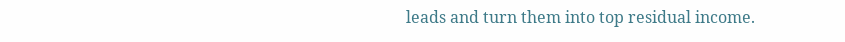leads and turn them into top residual income.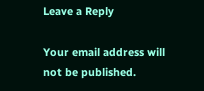Leave a Reply

Your email address will not be published.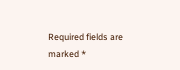Required fields are marked *